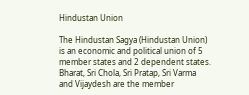Hindustan Union

The Hindustan Sagya (Hindustan Union) is an economic and political union of 5 member states and 2 dependent states. Bharat, Sri Chola, Sri Pratap, Sri Varma and Vijaydesh are the member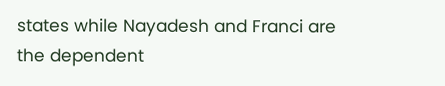states while Nayadesh and Franci are the dependent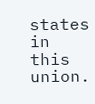states in this union.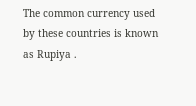The common currency used by these countries is known as Rupiya .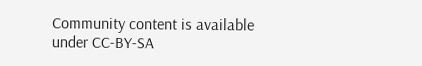Community content is available under CC-BY-SA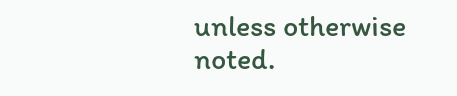unless otherwise noted.